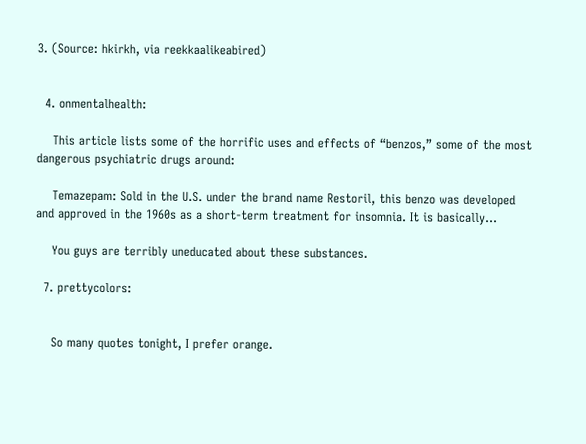3. (Source: hkirkh, via reekkaalikeabired)


  4. onmentalhealth:

    This article lists some of the horrific uses and effects of “benzos,” some of the most dangerous psychiatric drugs around:

    Temazepam: Sold in the U.S. under the brand name Restoril, this benzo was developed and approved in the 1960s as a short-term treatment for insomnia. It is basically…

    You guys are terribly uneducated about these substances.

  7. prettycolors:


    So many quotes tonight, I prefer orange.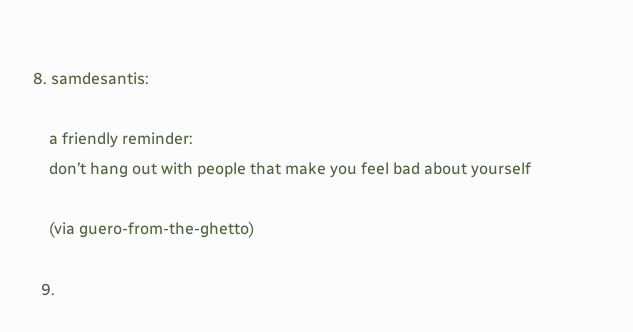8. samdesantis:

    a friendly reminder:
    don’t hang out with people that make you feel bad about yourself

    (via guero-from-the-ghetto)

  9.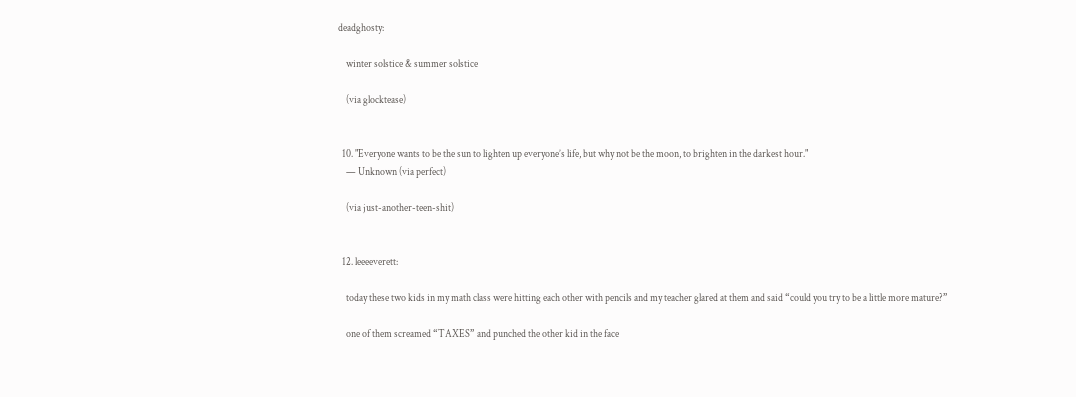deadghosty:

    winter solstice & summer solstice

    (via glocktease)


  10. "Everyone wants to be the sun to lighten up everyone’s life, but why not be the moon, to brighten in the darkest hour."
    — Unknown (via perfect)

    (via just-another-teen-shit)


  12. leeeeverett:

    today these two kids in my math class were hitting each other with pencils and my teacher glared at them and said “could you try to be a little more mature?”

    one of them screamed “TAXES” and punched the other kid in the face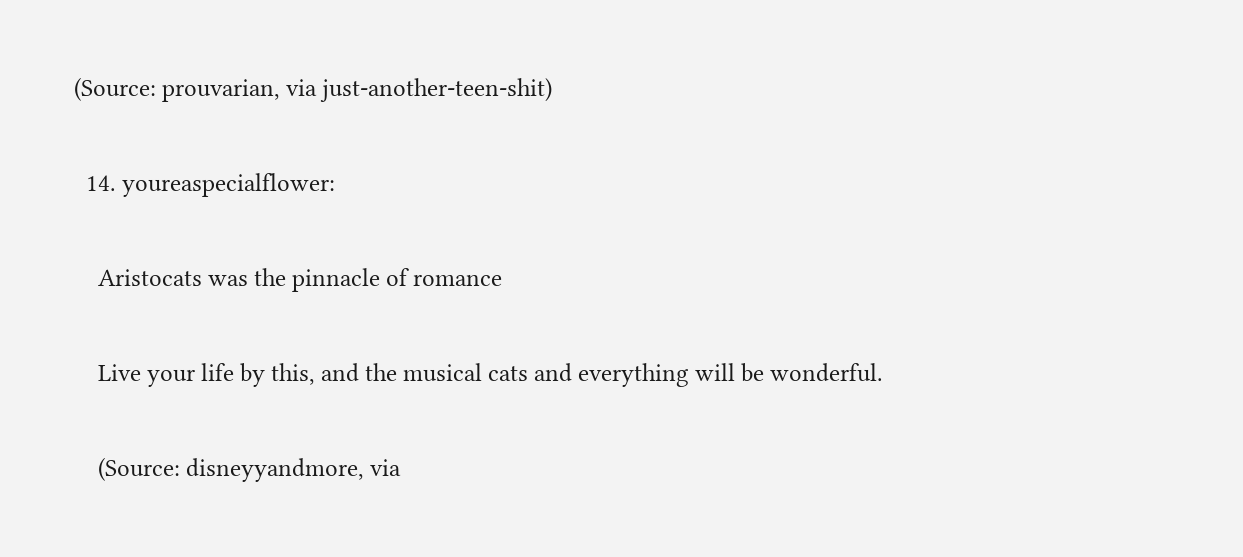(Source: prouvarian, via just-another-teen-shit)

  14. youreaspecialflower:

    Aristocats was the pinnacle of romance

    Live your life by this, and the musical cats and everything will be wonderful.

    (Source: disneyyandmore, via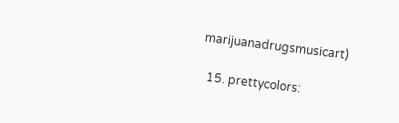marijuanadrugsmusicart)

  15. prettycolors: